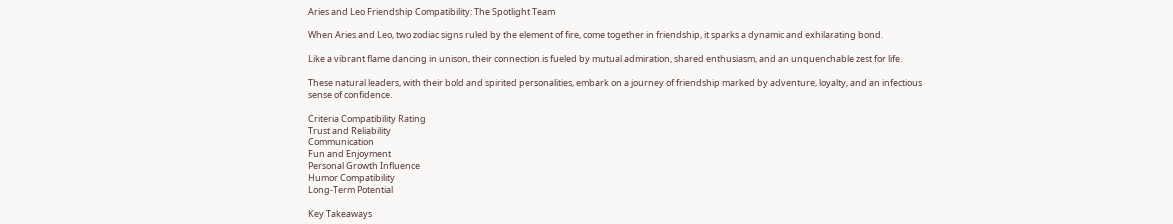Aries and Leo Friendship Compatibility: The Spotlight Team

When Aries and Leo, two zodiac signs ruled by the element of fire, come together in friendship, it sparks a dynamic and exhilarating bond.

Like a vibrant flame dancing in unison, their connection is fueled by mutual admiration, shared enthusiasm, and an unquenchable zest for life.

These natural leaders, with their bold and spirited personalities, embark on a journey of friendship marked by adventure, loyalty, and an infectious sense of confidence.

Criteria Compatibility Rating
Trust and Reliability
Communication
Fun and Enjoyment
Personal Growth Influence
Humor Compatibility
Long-Term Potential

Key Takeaways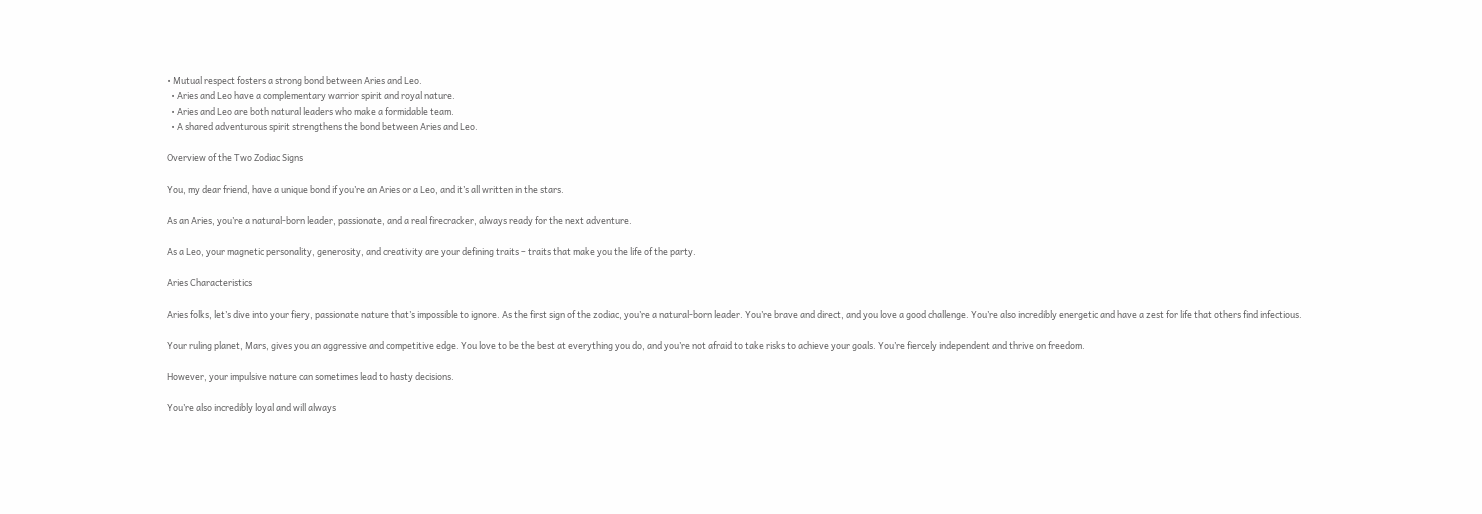• Mutual respect fosters a strong bond between Aries and Leo.
  • Aries and Leo have a complementary warrior spirit and royal nature.
  • Aries and Leo are both natural leaders who make a formidable team.
  • A shared adventurous spirit strengthens the bond between Aries and Leo.

Overview of the Two Zodiac Signs

You, my dear friend, have a unique bond if you’re an Aries or a Leo, and it’s all written in the stars.

As an Aries, you’re a natural-born leader, passionate, and a real firecracker, always ready for the next adventure.

As a Leo, your magnetic personality, generosity, and creativity are your defining traits – traits that make you the life of the party.

Aries Characteristics

Aries folks, let’s dive into your fiery, passionate nature that’s impossible to ignore. As the first sign of the zodiac, you’re a natural-born leader. You’re brave and direct, and you love a good challenge. You’re also incredibly energetic and have a zest for life that others find infectious.

Your ruling planet, Mars, gives you an aggressive and competitive edge. You love to be the best at everything you do, and you’re not afraid to take risks to achieve your goals. You’re fiercely independent and thrive on freedom.

However, your impulsive nature can sometimes lead to hasty decisions.

You’re also incredibly loyal and will always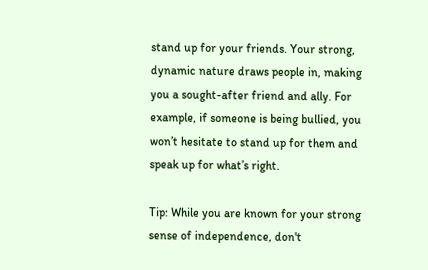stand up for your friends. Your strong, dynamic nature draws people in, making you a sought-after friend and ally. For example, if someone is being bullied, you won’t hesitate to stand up for them and speak up for what’s right.

Tip: While you are known for your strong sense of independence, don't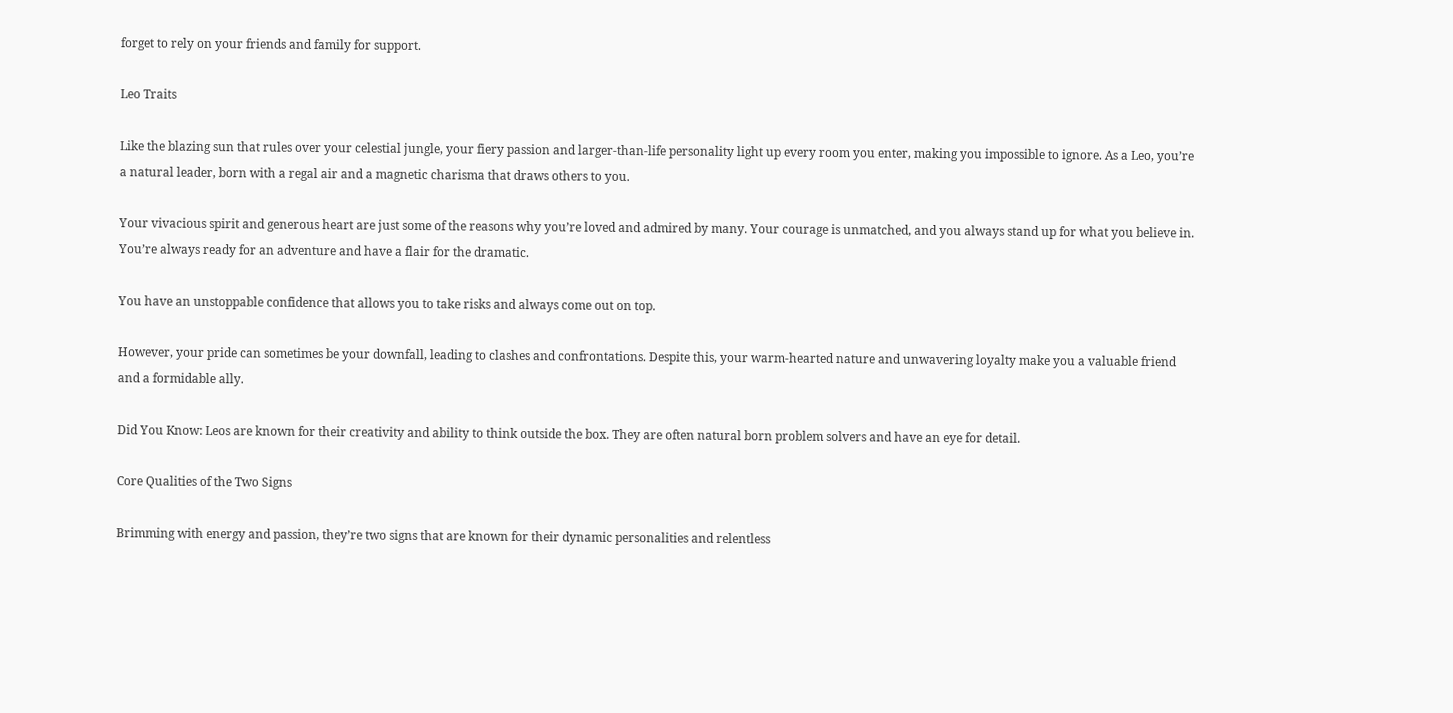forget to rely on your friends and family for support.

Leo Traits

Like the blazing sun that rules over your celestial jungle, your fiery passion and larger-than-life personality light up every room you enter, making you impossible to ignore. As a Leo, you’re a natural leader, born with a regal air and a magnetic charisma that draws others to you.

Your vivacious spirit and generous heart are just some of the reasons why you’re loved and admired by many. Your courage is unmatched, and you always stand up for what you believe in. You’re always ready for an adventure and have a flair for the dramatic.

You have an unstoppable confidence that allows you to take risks and always come out on top.

However, your pride can sometimes be your downfall, leading to clashes and confrontations. Despite this, your warm-hearted nature and unwavering loyalty make you a valuable friend and a formidable ally.

Did You Know: Leos are known for their creativity and ability to think outside the box. They are often natural born problem solvers and have an eye for detail.

Core Qualities of the Two Signs

Brimming with energy and passion, they’re two signs that are known for their dynamic personalities and relentless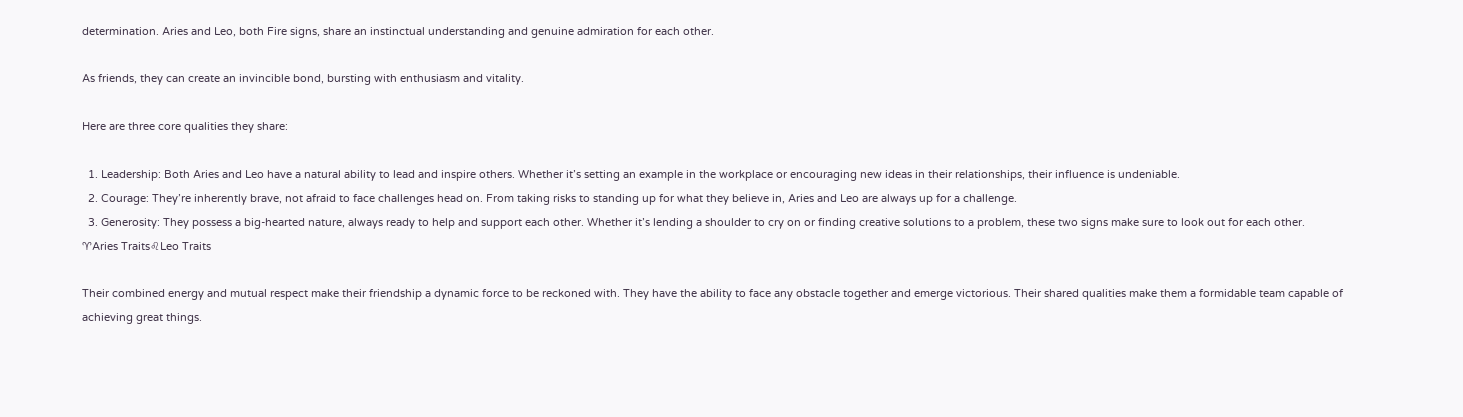determination. Aries and Leo, both Fire signs, share an instinctual understanding and genuine admiration for each other.

As friends, they can create an invincible bond, bursting with enthusiasm and vitality.

Here are three core qualities they share:

  1. Leadership: Both Aries and Leo have a natural ability to lead and inspire others. Whether it’s setting an example in the workplace or encouraging new ideas in their relationships, their influence is undeniable.
  2. Courage: They’re inherently brave, not afraid to face challenges head on. From taking risks to standing up for what they believe in, Aries and Leo are always up for a challenge.
  3. Generosity: They possess a big-hearted nature, always ready to help and support each other. Whether it’s lending a shoulder to cry on or finding creative solutions to a problem, these two signs make sure to look out for each other.
♈Aries Traits♌Leo Traits

Their combined energy and mutual respect make their friendship a dynamic force to be reckoned with. They have the ability to face any obstacle together and emerge victorious. Their shared qualities make them a formidable team capable of achieving great things.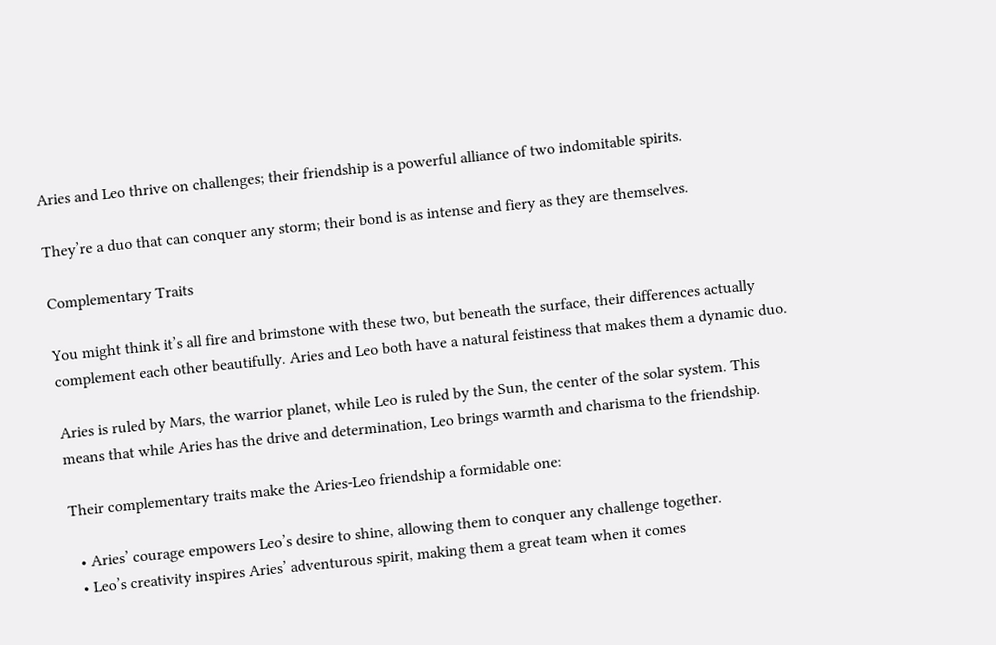Aries and Leo thrive on challenges; their friendship is a powerful alliance of two indomitable spirits.

They’re a duo that can conquer any storm; their bond is as intense and fiery as they are themselves.

Complementary Traits

You might think it’s all fire and brimstone with these two, but beneath the surface, their differences actually complement each other beautifully. Aries and Leo both have a natural feistiness that makes them a dynamic duo.

Aries is ruled by Mars, the warrior planet, while Leo is ruled by the Sun, the center of the solar system. This means that while Aries has the drive and determination, Leo brings warmth and charisma to the friendship.

Their complementary traits make the Aries-Leo friendship a formidable one:

  • Aries’ courage empowers Leo’s desire to shine, allowing them to conquer any challenge together.
  • Leo’s creativity inspires Aries’ adventurous spirit, making them a great team when it comes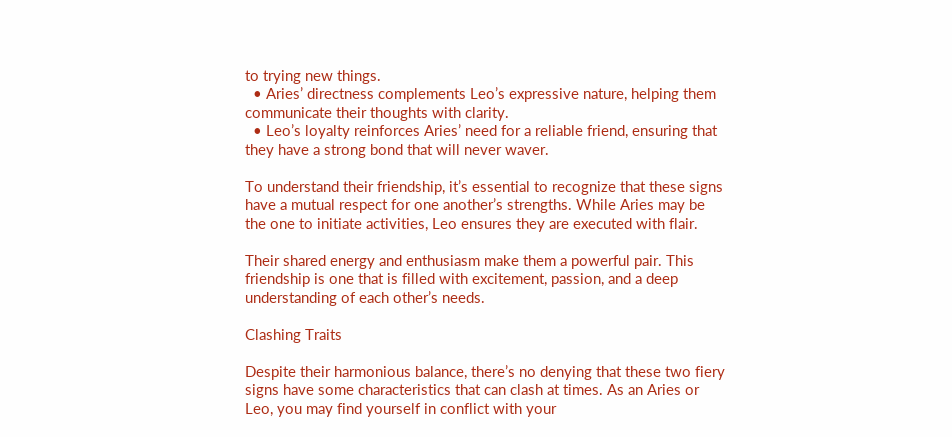to trying new things.
  • Aries’ directness complements Leo’s expressive nature, helping them communicate their thoughts with clarity.
  • Leo’s loyalty reinforces Aries’ need for a reliable friend, ensuring that they have a strong bond that will never waver.

To understand their friendship, it’s essential to recognize that these signs have a mutual respect for one another’s strengths. While Aries may be the one to initiate activities, Leo ensures they are executed with flair.

Their shared energy and enthusiasm make them a powerful pair. This friendship is one that is filled with excitement, passion, and a deep understanding of each other’s needs.

Clashing Traits

Despite their harmonious balance, there’s no denying that these two fiery signs have some characteristics that can clash at times. As an Aries or Leo, you may find yourself in conflict with your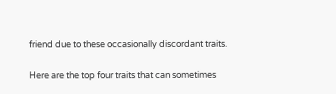friend due to these occasionally discordant traits.

Here are the top four traits that can sometimes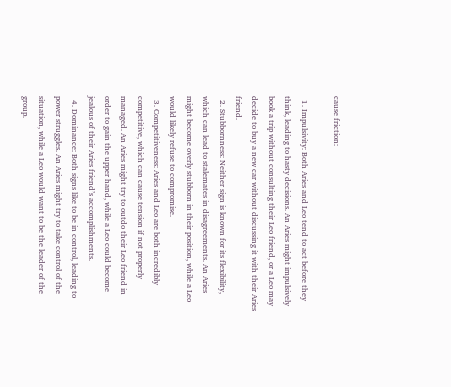cause friction:

  1. Impulsivity: Both Aries and Leo tend to act before they think, leading to hasty decisions. An Aries might impulsively book a trip without consulting their Leo friend, or a Leo may decide to buy a new car without discussing it with their Aries friend.
  2. Stubbornness: Neither sign is known for its flexibility, which can lead to stalemates in disagreements. An Aries might become overly stubborn in their position, while a Leo would likely refuse to compromise.
  3. Competitiveness: Aries and Leo are both incredibly competitive, which can cause tension if not properly managed. An Aries might try to outdo their Leo friend in order to gain the upper hand, while a Leo could become jealous of their Aries friend’s accomplishments.
  4. Dominance: Both signs like to be in control, leading to power struggles. An Aries might try to take control of the situation, while a Leo would want to be the leader of the group.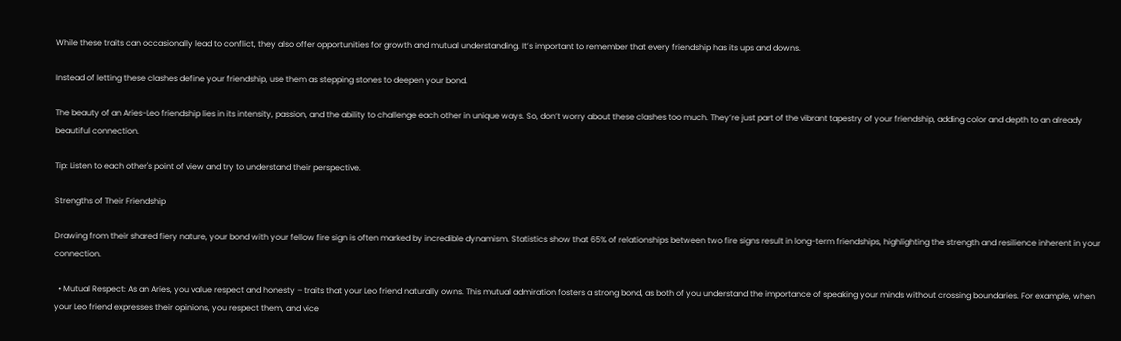While these traits can occasionally lead to conflict, they also offer opportunities for growth and mutual understanding. It’s important to remember that every friendship has its ups and downs.

Instead of letting these clashes define your friendship, use them as stepping stones to deepen your bond.

The beauty of an Aries-Leo friendship lies in its intensity, passion, and the ability to challenge each other in unique ways. So, don’t worry about these clashes too much. They’re just part of the vibrant tapestry of your friendship, adding color and depth to an already beautiful connection.

Tip: Listen to each other's point of view and try to understand their perspective.

Strengths of Their Friendship

Drawing from their shared fiery nature, your bond with your fellow fire sign is often marked by incredible dynamism. Statistics show that 65% of relationships between two fire signs result in long-term friendships, highlighting the strength and resilience inherent in your connection.

  • Mutual Respect: As an Aries, you value respect and honesty – traits that your Leo friend naturally owns. This mutual admiration fosters a strong bond, as both of you understand the importance of speaking your minds without crossing boundaries. For example, when your Leo friend expresses their opinions, you respect them, and vice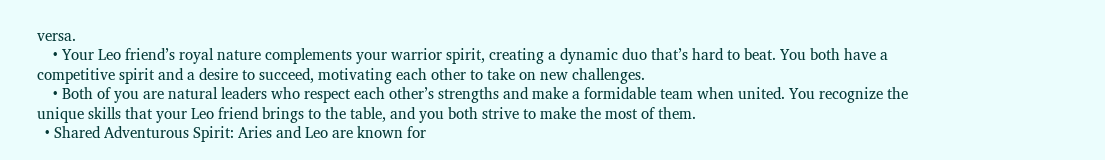versa.
    • Your Leo friend’s royal nature complements your warrior spirit, creating a dynamic duo that’s hard to beat. You both have a competitive spirit and a desire to succeed, motivating each other to take on new challenges.
    • Both of you are natural leaders who respect each other’s strengths and make a formidable team when united. You recognize the unique skills that your Leo friend brings to the table, and you both strive to make the most of them.
  • Shared Adventurous Spirit: Aries and Leo are known for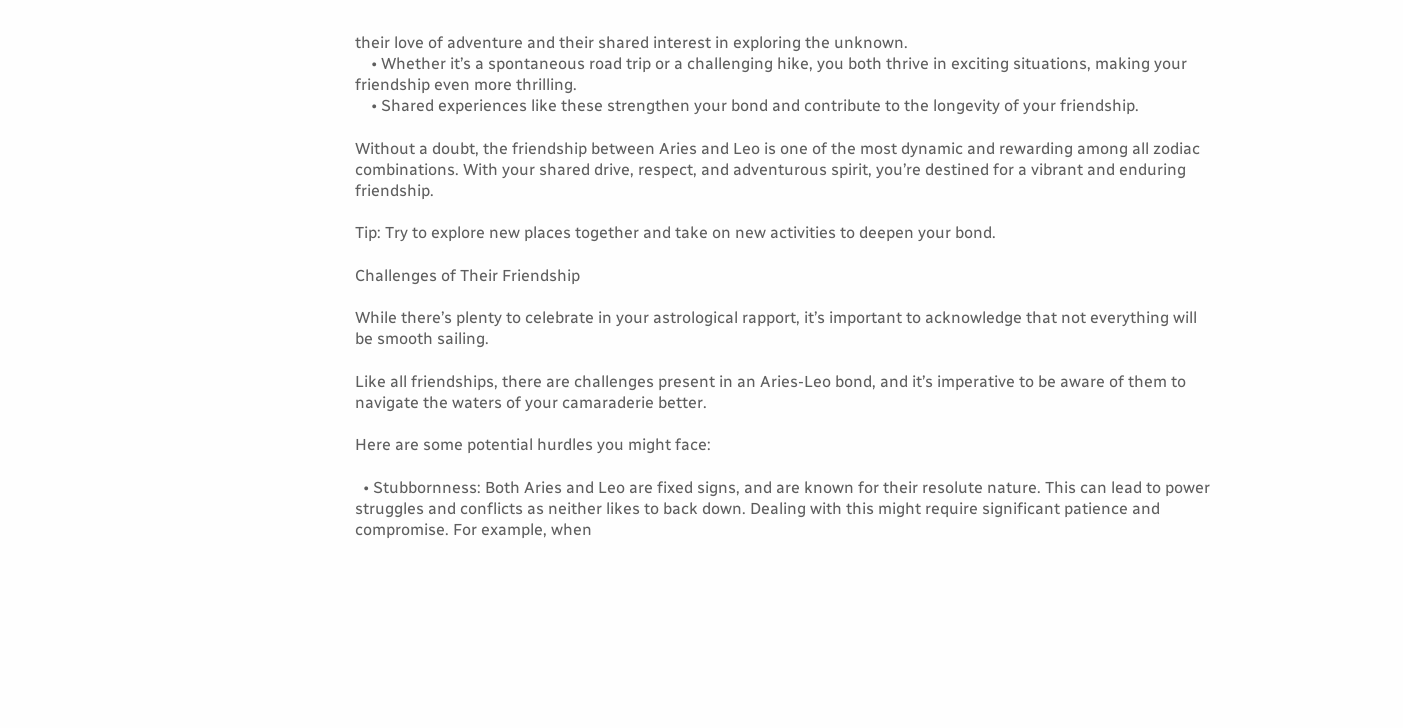their love of adventure and their shared interest in exploring the unknown.
    • Whether it’s a spontaneous road trip or a challenging hike, you both thrive in exciting situations, making your friendship even more thrilling.
    • Shared experiences like these strengthen your bond and contribute to the longevity of your friendship.

Without a doubt, the friendship between Aries and Leo is one of the most dynamic and rewarding among all zodiac combinations. With your shared drive, respect, and adventurous spirit, you’re destined for a vibrant and enduring friendship.

Tip: Try to explore new places together and take on new activities to deepen your bond.

Challenges of Their Friendship

While there’s plenty to celebrate in your astrological rapport, it’s important to acknowledge that not everything will be smooth sailing.

Like all friendships, there are challenges present in an Aries-Leo bond, and it’s imperative to be aware of them to navigate the waters of your camaraderie better.

Here are some potential hurdles you might face:

  • Stubbornness: Both Aries and Leo are fixed signs, and are known for their resolute nature. This can lead to power struggles and conflicts as neither likes to back down. Dealing with this might require significant patience and compromise. For example, when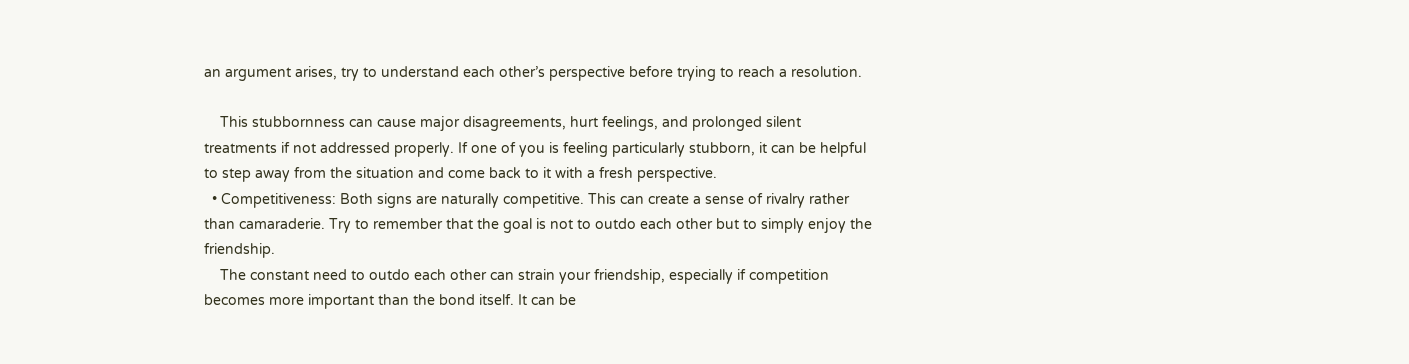an argument arises, try to understand each other’s perspective before trying to reach a resolution.

    This stubbornness can cause major disagreements, hurt feelings, and prolonged silent treatments if not addressed properly. If one of you is feeling particularly stubborn, it can be helpful to step away from the situation and come back to it with a fresh perspective.
  • Competitiveness: Both signs are naturally competitive. This can create a sense of rivalry rather than camaraderie. Try to remember that the goal is not to outdo each other but to simply enjoy the friendship.
    The constant need to outdo each other can strain your friendship, especially if competition becomes more important than the bond itself. It can be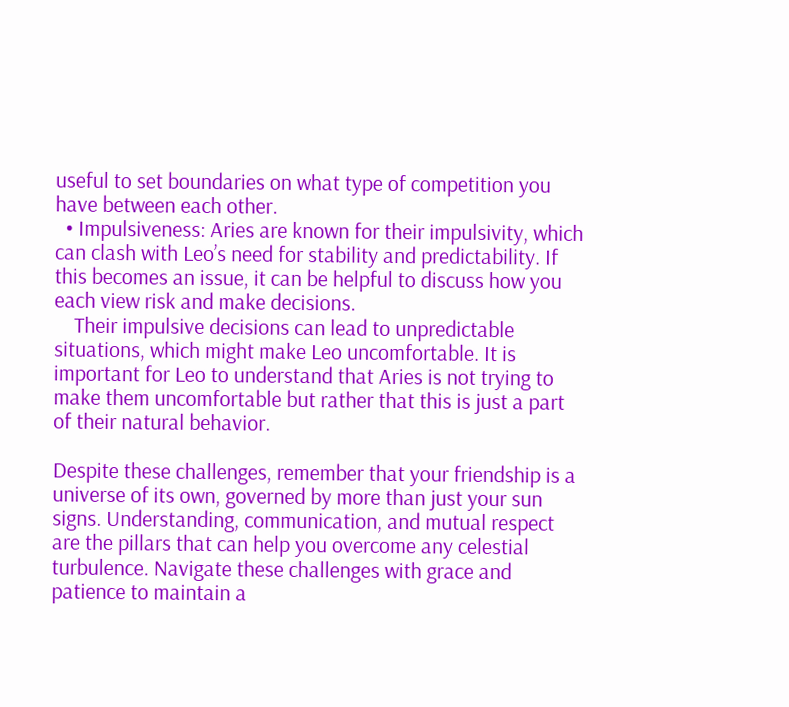useful to set boundaries on what type of competition you have between each other.
  • Impulsiveness: Aries are known for their impulsivity, which can clash with Leo’s need for stability and predictability. If this becomes an issue, it can be helpful to discuss how you each view risk and make decisions.
    Their impulsive decisions can lead to unpredictable situations, which might make Leo uncomfortable. It is important for Leo to understand that Aries is not trying to make them uncomfortable but rather that this is just a part of their natural behavior.

Despite these challenges, remember that your friendship is a universe of its own, governed by more than just your sun signs. Understanding, communication, and mutual respect are the pillars that can help you overcome any celestial turbulence. Navigate these challenges with grace and patience to maintain a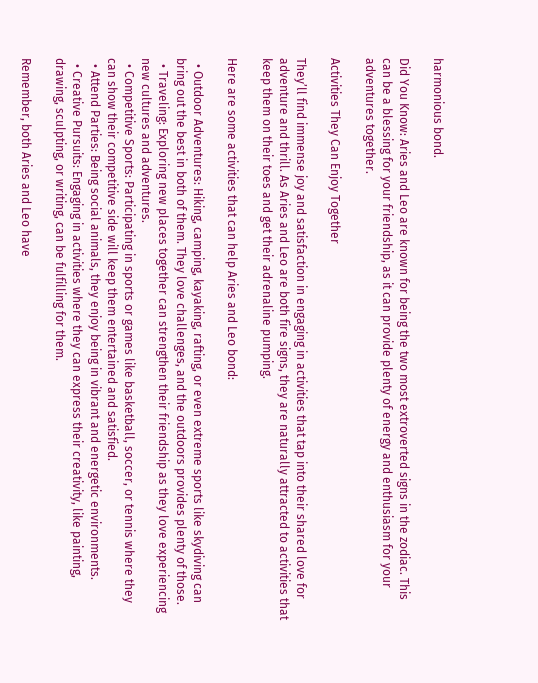harmonious bond.

Did You Know: Aries and Leo are known for being the two most extroverted signs in the zodiac. This can be a blessing for your friendship, as it can provide plenty of energy and enthusiasm for your adventures together.

Activities They Can Enjoy Together

They’ll find immense joy and satisfaction in engaging in activities that tap into their shared love for adventure and thrill. As Aries and Leo are both fire signs, they are naturally attracted to activities that keep them on their toes and get their adrenaline pumping.

Here are some activities that can help Aries and Leo bond:

  • Outdoor Adventures: Hiking, camping, kayaking, rafting, or even extreme sports like skydiving can bring out the best in both of them. They love challenges, and the outdoors provides plenty of those.
  • Traveling: Exploring new places together can strengthen their friendship as they love experiencing new cultures and adventures.
  • Competitive Sports: Participating in sports or games like basketball, soccer, or tennis where they can show their competitive side will keep them entertained and satisfied.
  • Attend Parties: Being social animals, they enjoy being in vibrant and energetic environments.
  • Creative Pursuits: Engaging in activities where they can express their creativity, like painting, drawing, sculpting, or writing, can be fulfilling for them.

Remember, both Aries and Leo have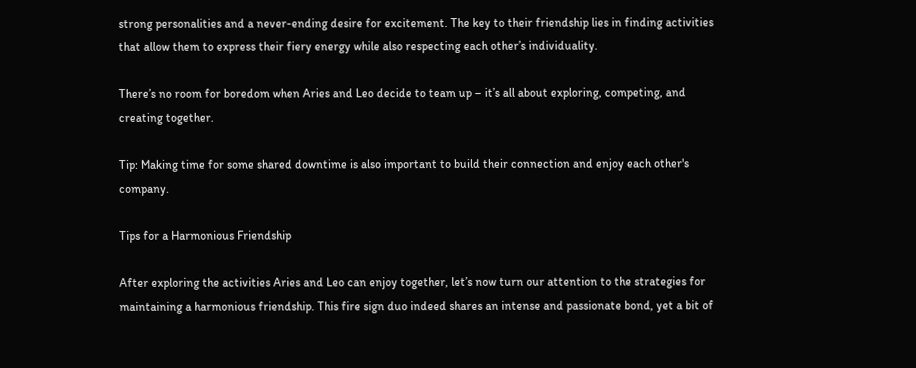strong personalities and a never-ending desire for excitement. The key to their friendship lies in finding activities that allow them to express their fiery energy while also respecting each other’s individuality.

There’s no room for boredom when Aries and Leo decide to team up – it’s all about exploring, competing, and creating together.

Tip: Making time for some shared downtime is also important to build their connection and enjoy each other's company.

Tips for a Harmonious Friendship

After exploring the activities Aries and Leo can enjoy together, let’s now turn our attention to the strategies for maintaining a harmonious friendship. This fire sign duo indeed shares an intense and passionate bond, yet a bit of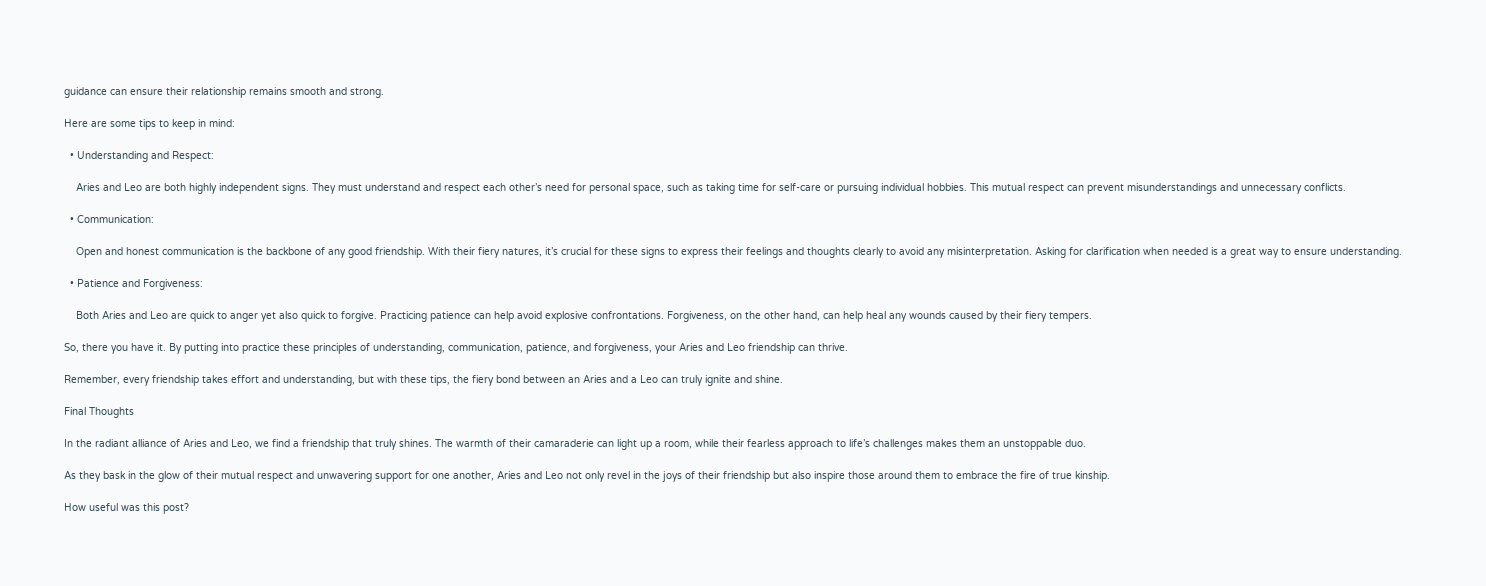guidance can ensure their relationship remains smooth and strong.

Here are some tips to keep in mind:

  • Understanding and Respect:

    Aries and Leo are both highly independent signs. They must understand and respect each other’s need for personal space, such as taking time for self-care or pursuing individual hobbies. This mutual respect can prevent misunderstandings and unnecessary conflicts.

  • Communication:

    Open and honest communication is the backbone of any good friendship. With their fiery natures, it’s crucial for these signs to express their feelings and thoughts clearly to avoid any misinterpretation. Asking for clarification when needed is a great way to ensure understanding.

  • Patience and Forgiveness:

    Both Aries and Leo are quick to anger yet also quick to forgive. Practicing patience can help avoid explosive confrontations. Forgiveness, on the other hand, can help heal any wounds caused by their fiery tempers.

So, there you have it. By putting into practice these principles of understanding, communication, patience, and forgiveness, your Aries and Leo friendship can thrive.

Remember, every friendship takes effort and understanding, but with these tips, the fiery bond between an Aries and a Leo can truly ignite and shine.

Final Thoughts

In the radiant alliance of Aries and Leo, we find a friendship that truly shines. The warmth of their camaraderie can light up a room, while their fearless approach to life’s challenges makes them an unstoppable duo.

As they bask in the glow of their mutual respect and unwavering support for one another, Aries and Leo not only revel in the joys of their friendship but also inspire those around them to embrace the fire of true kinship.

How useful was this post?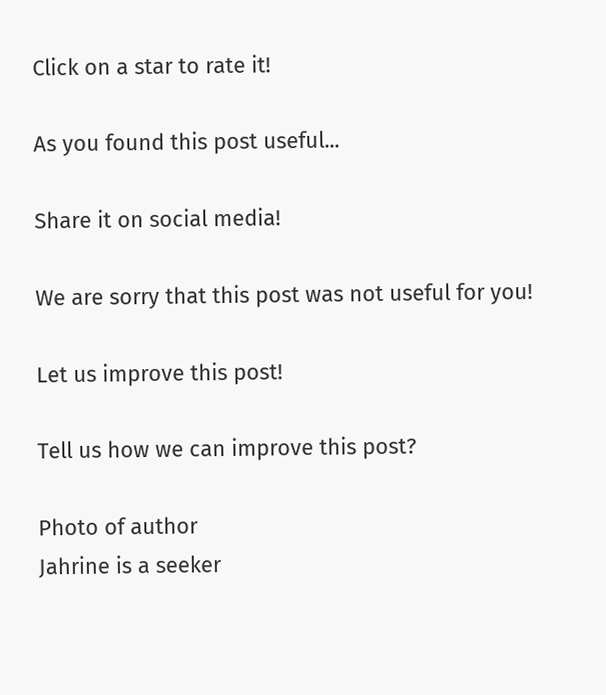Click on a star to rate it!

As you found this post useful...

Share it on social media!

We are sorry that this post was not useful for you!

Let us improve this post!

Tell us how we can improve this post?

Photo of author
Jahrine is a seeker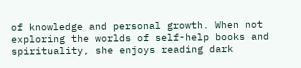of knowledge and personal growth. When not exploring the worlds of self-help books and spirituality, she enjoys reading dark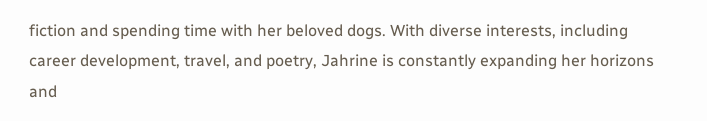fiction and spending time with her beloved dogs. With diverse interests, including career development, travel, and poetry, Jahrine is constantly expanding her horizons and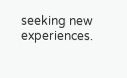seeking new experiences.